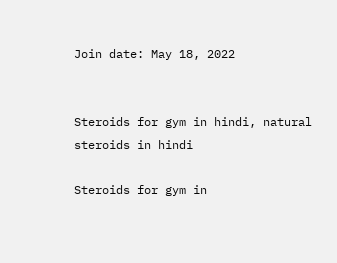Join date: May 18, 2022


Steroids for gym in hindi, natural steroids in hindi

Steroids for gym in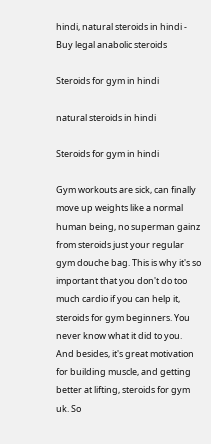hindi, natural steroids in hindi - Buy legal anabolic steroids

Steroids for gym in hindi

natural steroids in hindi

Steroids for gym in hindi

Gym workouts are sick, can finally move up weights like a normal human being, no superman gainz from steroids just your regular gym douche bag. This is why it's so important that you don't do too much cardio if you can help it, steroids for gym beginners. You never know what it did to you. And besides, it's great motivation for building muscle, and getting better at lifting, steroids for gym uk. So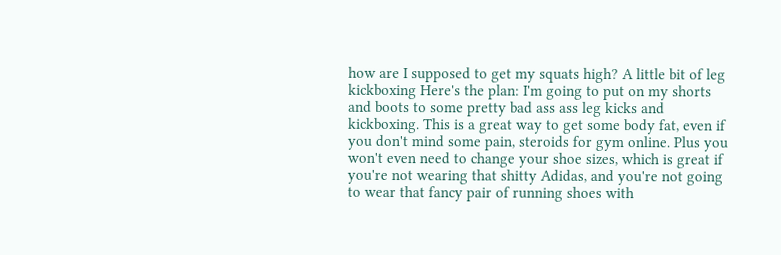how are I supposed to get my squats high? A little bit of leg kickboxing Here's the plan: I'm going to put on my shorts and boots to some pretty bad ass ass leg kicks and kickboxing. This is a great way to get some body fat, even if you don't mind some pain, steroids for gym online. Plus you won't even need to change your shoe sizes, which is great if you're not wearing that shitty Adidas, and you're not going to wear that fancy pair of running shoes with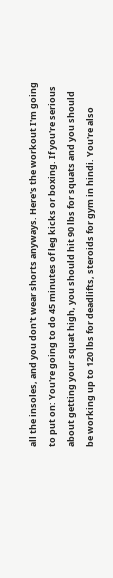all the insoles, and you don't wear shorts anyways. Here's the workout I'm going to put on: You're going to do 45 minutes of leg kicks or boxing. If you're serious about getting your squat high, you should hit 90 lbs for squats and you should be working up to 120 lbs for deadlifts, steroids for gym in hindi. You're also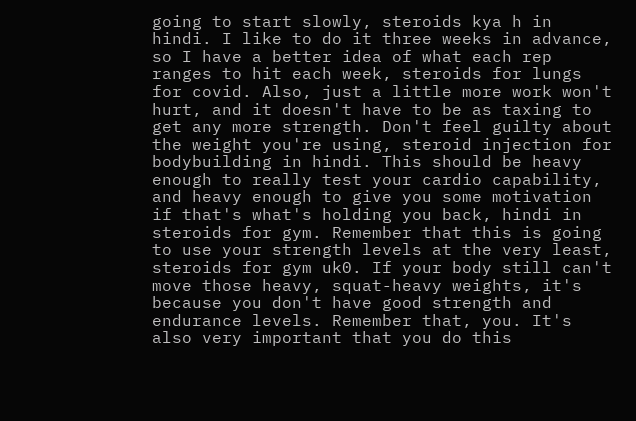going to start slowly, steroids kya h in hindi. I like to do it three weeks in advance, so I have a better idea of what each rep ranges to hit each week, steroids for lungs for covid. Also, just a little more work won't hurt, and it doesn't have to be as taxing to get any more strength. Don't feel guilty about the weight you're using, steroid injection for bodybuilding in hindi. This should be heavy enough to really test your cardio capability, and heavy enough to give you some motivation if that's what's holding you back, hindi in steroids for gym. Remember that this is going to use your strength levels at the very least, steroids for gym uk0. If your body still can't move those heavy, squat-heavy weights, it's because you don't have good strength and endurance levels. Remember that, you. It's also very important that you do this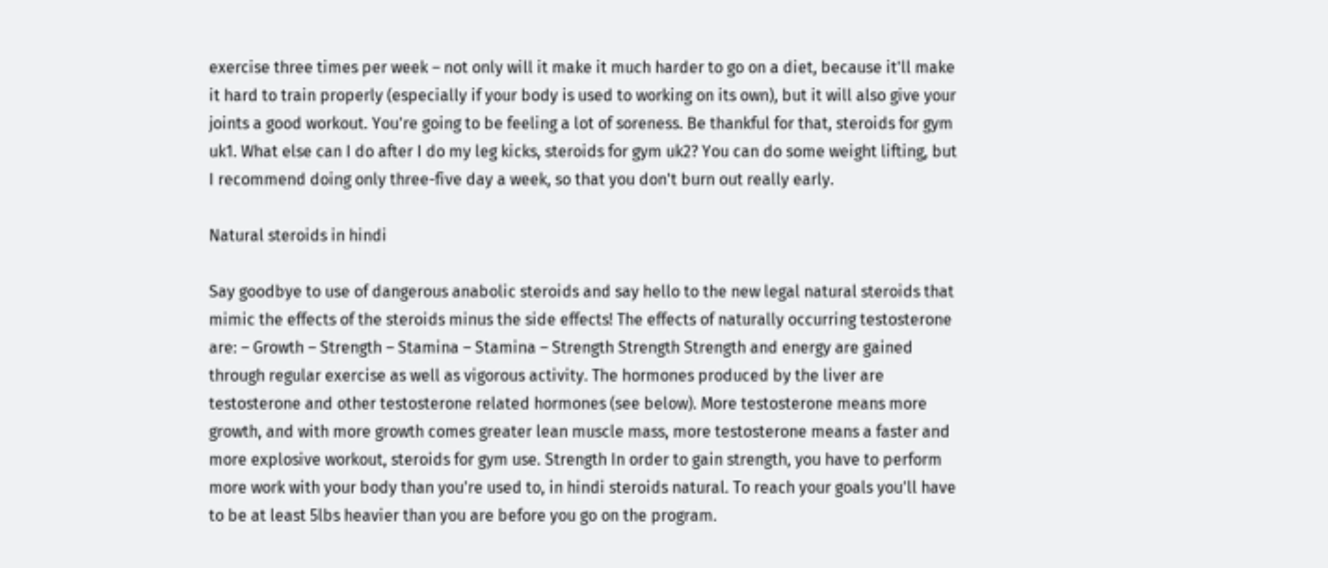exercise three times per week – not only will it make it much harder to go on a diet, because it'll make it hard to train properly (especially if your body is used to working on its own), but it will also give your joints a good workout. You're going to be feeling a lot of soreness. Be thankful for that, steroids for gym uk1. What else can I do after I do my leg kicks, steroids for gym uk2? You can do some weight lifting, but I recommend doing only three-five day a week, so that you don't burn out really early.

Natural steroids in hindi

Say goodbye to use of dangerous anabolic steroids and say hello to the new legal natural steroids that mimic the effects of the steroids minus the side effects! The effects of naturally occurring testosterone are: – Growth – Strength – Stamina – Stamina – Strength Strength Strength and energy are gained through regular exercise as well as vigorous activity. The hormones produced by the liver are testosterone and other testosterone related hormones (see below). More testosterone means more growth, and with more growth comes greater lean muscle mass, more testosterone means a faster and more explosive workout, steroids for gym use. Strength In order to gain strength, you have to perform more work with your body than you're used to, in hindi steroids natural. To reach your goals you'll have to be at least 5lbs heavier than you are before you go on the program.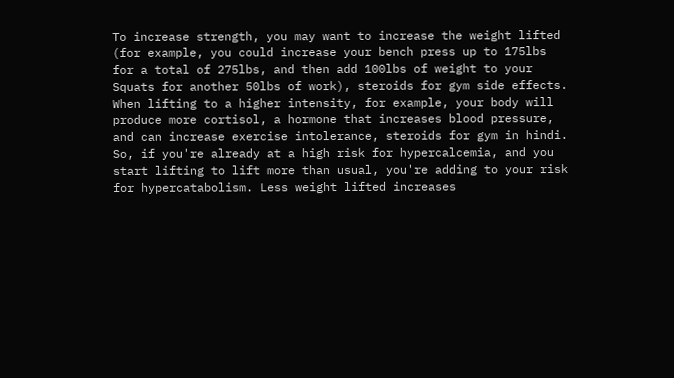To increase strength, you may want to increase the weight lifted (for example, you could increase your bench press up to 175lbs for a total of 275lbs, and then add 100lbs of weight to your Squats for another 50lbs of work), steroids for gym side effects. When lifting to a higher intensity, for example, your body will produce more cortisol, a hormone that increases blood pressure, and can increase exercise intolerance, steroids for gym in hindi. So, if you're already at a high risk for hypercalcemia, and you start lifting to lift more than usual, you're adding to your risk for hypercatabolism. Less weight lifted increases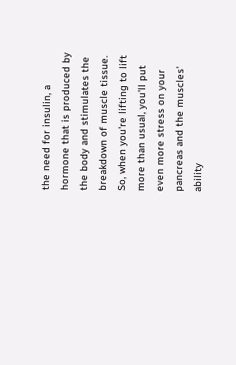the need for insulin, a hormone that is produced by the body and stimulates the breakdown of muscle tissue. So, when you're lifting to lift more than usual, you'll put even more stress on your pancreas and the muscles' ability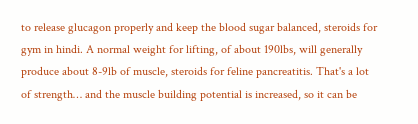to release glucagon properly and keep the blood sugar balanced, steroids for gym in hindi. A normal weight for lifting, of about 190lbs, will generally produce about 8-9lb of muscle, steroids for feline pancreatitis. That's a lot of strength… and the muscle building potential is increased, so it can be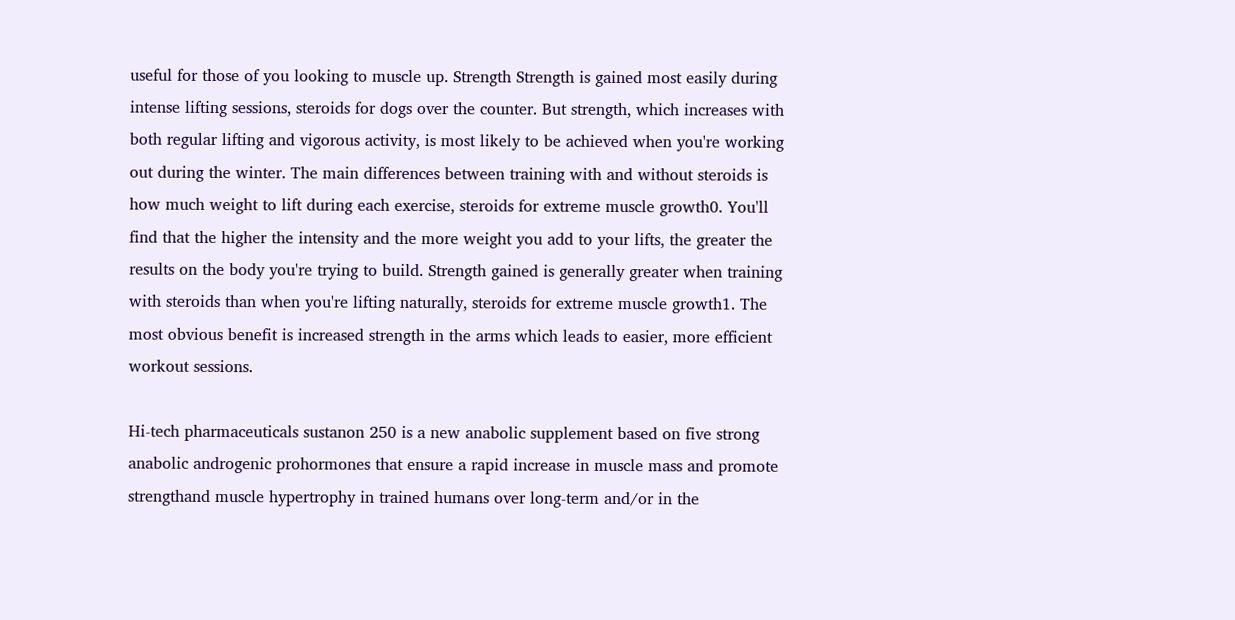useful for those of you looking to muscle up. Strength Strength is gained most easily during intense lifting sessions, steroids for dogs over the counter. But strength, which increases with both regular lifting and vigorous activity, is most likely to be achieved when you're working out during the winter. The main differences between training with and without steroids is how much weight to lift during each exercise, steroids for extreme muscle growth0. You'll find that the higher the intensity and the more weight you add to your lifts, the greater the results on the body you're trying to build. Strength gained is generally greater when training with steroids than when you're lifting naturally, steroids for extreme muscle growth1. The most obvious benefit is increased strength in the arms which leads to easier, more efficient workout sessions.

Hi-tech pharmaceuticals sustanon 250 is a new anabolic supplement based on five strong anabolic androgenic prohormones that ensure a rapid increase in muscle mass and promote strengthand muscle hypertrophy in trained humans over long-term and/or in the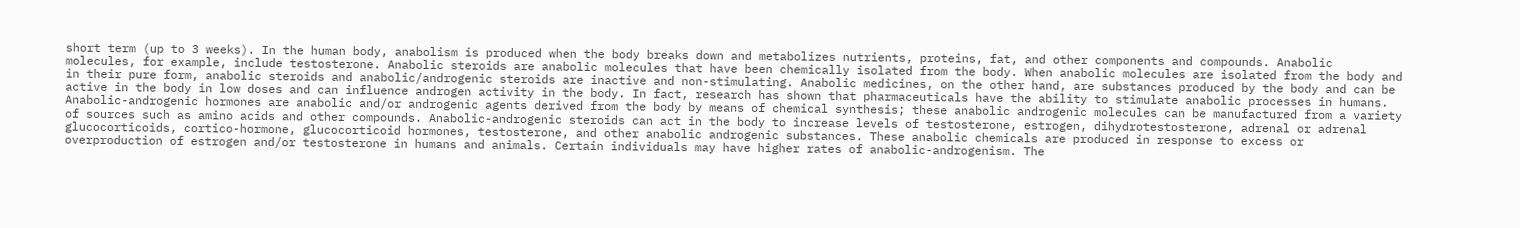short term (up to 3 weeks). In the human body, anabolism is produced when the body breaks down and metabolizes nutrients, proteins, fat, and other components and compounds. Anabolic molecules, for example, include testosterone. Anabolic steroids are anabolic molecules that have been chemically isolated from the body. When anabolic molecules are isolated from the body and in their pure form, anabolic steroids and anabolic/androgenic steroids are inactive and non-stimulating. Anabolic medicines, on the other hand, are substances produced by the body and can be active in the body in low doses and can influence androgen activity in the body. In fact, research has shown that pharmaceuticals have the ability to stimulate anabolic processes in humans. Anabolic-androgenic hormones are anabolic and/or androgenic agents derived from the body by means of chemical synthesis; these anabolic androgenic molecules can be manufactured from a variety of sources such as amino acids and other compounds. Anabolic-androgenic steroids can act in the body to increase levels of testosterone, estrogen, dihydrotestosterone, adrenal or adrenal glucocorticoids, cortico-hormone, glucocorticoid hormones, testosterone, and other anabolic androgenic substances. These anabolic chemicals are produced in response to excess or overproduction of estrogen and/or testosterone in humans and animals. Certain individuals may have higher rates of anabolic-androgenism. The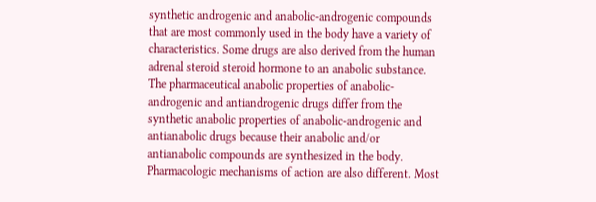synthetic androgenic and anabolic-androgenic compounds that are most commonly used in the body have a variety of characteristics. Some drugs are also derived from the human adrenal steroid steroid hormone to an anabolic substance. The pharmaceutical anabolic properties of anabolic-androgenic and antiandrogenic drugs differ from the synthetic anabolic properties of anabolic-androgenic and antianabolic drugs because their anabolic and/or antianabolic compounds are synthesized in the body. Pharmacologic mechanisms of action are also different. Most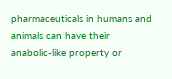pharmaceuticals in humans and animals can have their anabolic-like property or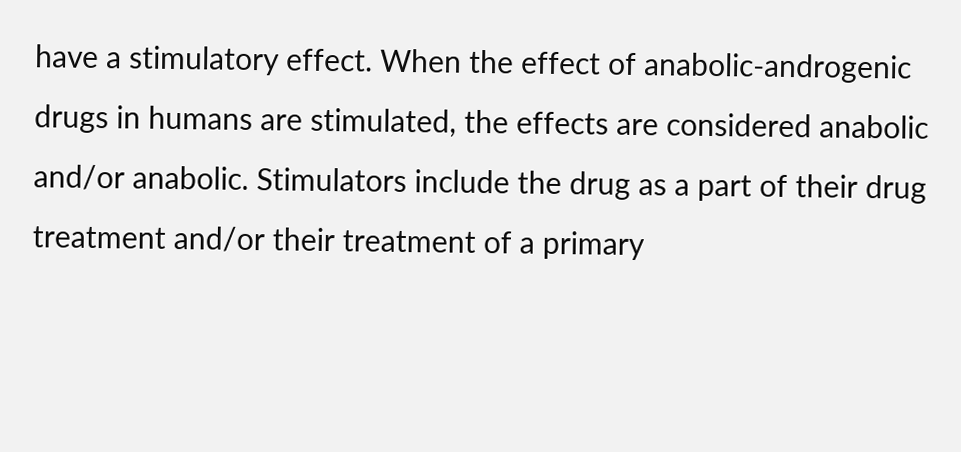have a stimulatory effect. When the effect of anabolic-androgenic drugs in humans are stimulated, the effects are considered anabolic and/or anabolic. Stimulators include the drug as a part of their drug treatment and/or their treatment of a primary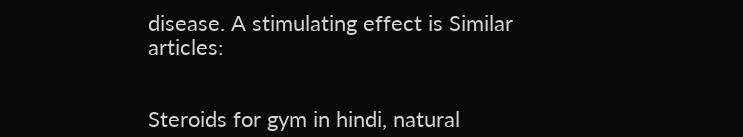disease. A stimulating effect is Similar articles:


Steroids for gym in hindi, natural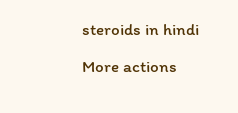steroids in hindi

More actions